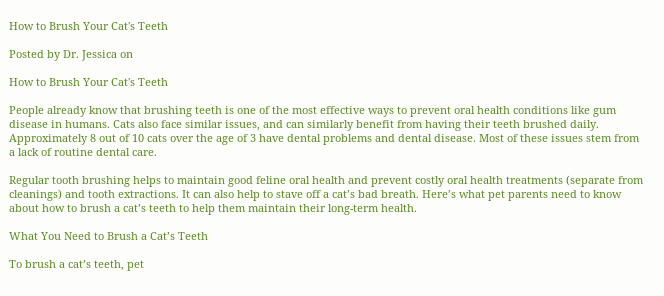How to Brush Your Cat's Teeth

Posted by Dr. Jessica on

How to Brush Your Cat's Teeth

People already know that brushing teeth is one of the most effective ways to prevent oral health conditions like gum disease in humans. Cats also face similar issues, and can similarly benefit from having their teeth brushed daily. Approximately 8 out of 10 cats over the age of 3 have dental problems and dental disease. Most of these issues stem from a lack of routine dental care.

Regular tooth brushing helps to maintain good feline oral health and prevent costly oral health treatments (separate from cleanings) and tooth extractions. It can also help to stave off a cat’s bad breath. Here’s what pet parents need to know about how to brush a cat’s teeth to help them maintain their long-term health.

What You Need to Brush a Cat’s Teeth

To brush a cat’s teeth, pet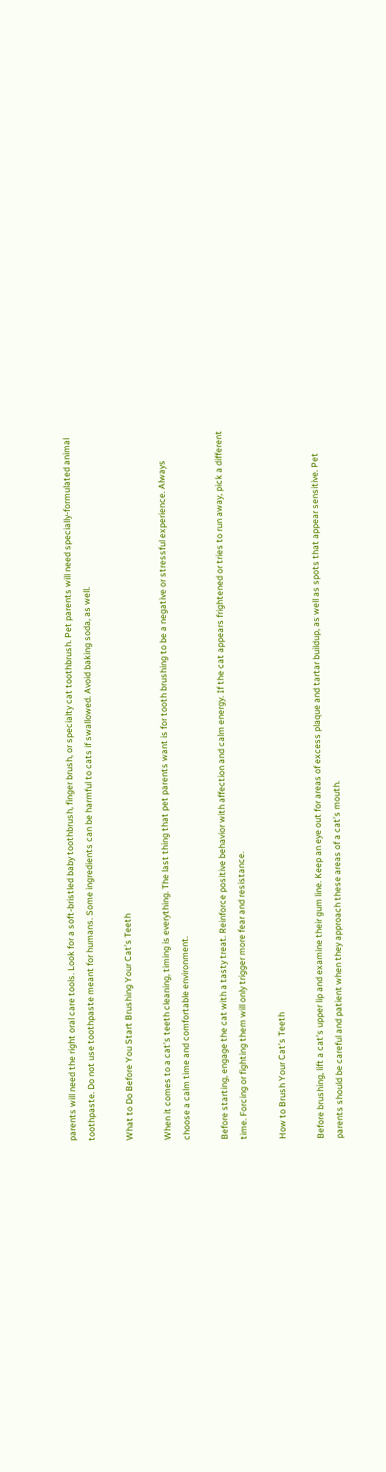parents will need the right oral care tools. Look for a soft-bristled baby toothbrush, finger brush, or specialty cat toothbrush. Pet parents will need specially-formulated animal toothpaste. Do not use toothpaste meant for humans. Some ingredients can be harmful to cats if swallowed. Avoid baking soda, as well.

What to Do Before You Start Brushing Your Cat’s Teeth

When it comes to a cat’s teeth cleaning, timing is everything. The last thing that pet parents want is for tooth brushing to be a negative or stressful experience. Always choose a calm time and comfortable environment.

Before starting, engage the cat with a tasty treat. Reinforce positive behavior with affection and calm energy. If the cat appears frightened or tries to run away, pick a different time. Forcing or fighting them will only trigger more fear and resistance.

How to Brush Your Cat’s Teeth

Before brushing, lift a cat’s upper lip and examine their gum line. Keep an eye out for areas of excess plaque and tartar buildup, as well as spots that appear sensitive. Pet parents should be careful and patient when they approach these areas of a cat’s mouth.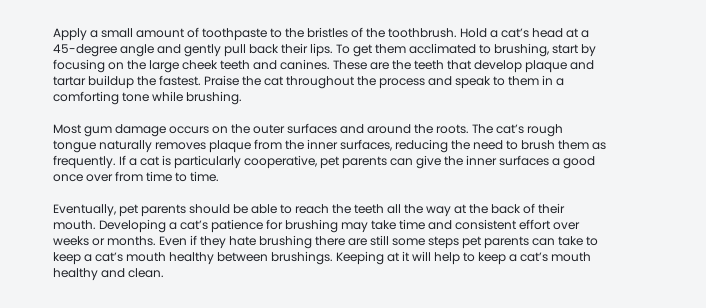Apply a small amount of toothpaste to the bristles of the toothbrush. Hold a cat’s head at a 45-degree angle and gently pull back their lips. To get them acclimated to brushing, start by focusing on the large cheek teeth and canines. These are the teeth that develop plaque and tartar buildup the fastest. Praise the cat throughout the process and speak to them in a comforting tone while brushing.

Most gum damage occurs on the outer surfaces and around the roots. The cat’s rough tongue naturally removes plaque from the inner surfaces, reducing the need to brush them as frequently. If a cat is particularly cooperative, pet parents can give the inner surfaces a good once over from time to time.

Eventually, pet parents should be able to reach the teeth all the way at the back of their mouth. Developing a cat’s patience for brushing may take time and consistent effort over weeks or months. Even if they hate brushing there are still some steps pet parents can take to keep a cat’s mouth healthy between brushings. Keeping at it will help to keep a cat’s mouth healthy and clean.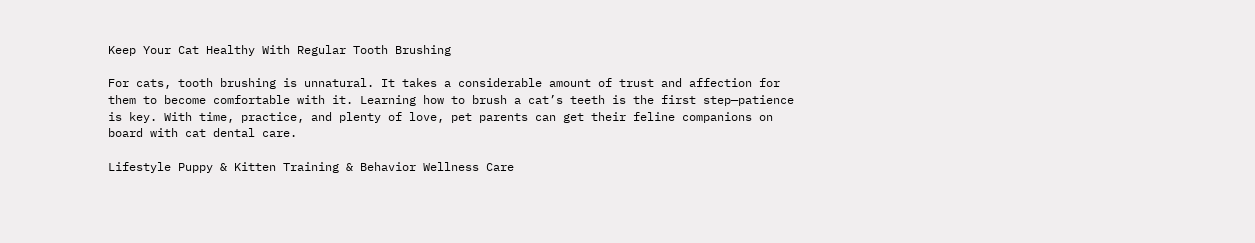Keep Your Cat Healthy With Regular Tooth Brushing

For cats, tooth brushing is unnatural. It takes a considerable amount of trust and affection for them to become comfortable with it. Learning how to brush a cat’s teeth is the first step—patience is key. With time, practice, and plenty of love, pet parents can get their feline companions on board with cat dental care.

Lifestyle Puppy & Kitten Training & Behavior Wellness Care